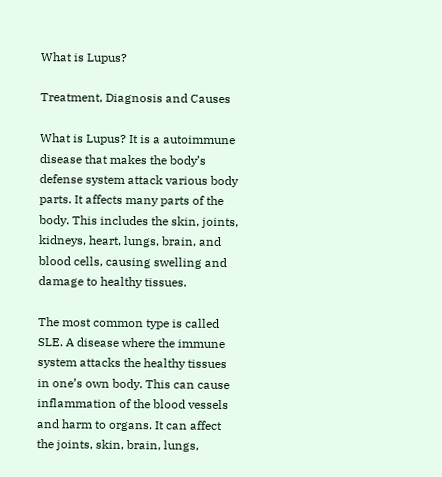What is Lupus?

Treatment, Diagnosis and Causes

What is Lupus? It is a autoimmune disease that makes the body’s defense system attack various body parts. It affects many parts of the body. This includes the skin, joints, kidneys, heart, lungs, brain, and blood cells, causing swelling and damage to healthy tissues.

The most common type is called SLE. A disease where the immune system attacks the healthy tissues in one’s own body. This can cause inflammation of the blood vessels and harm to organs. It can affect the joints, skin, brain, lungs,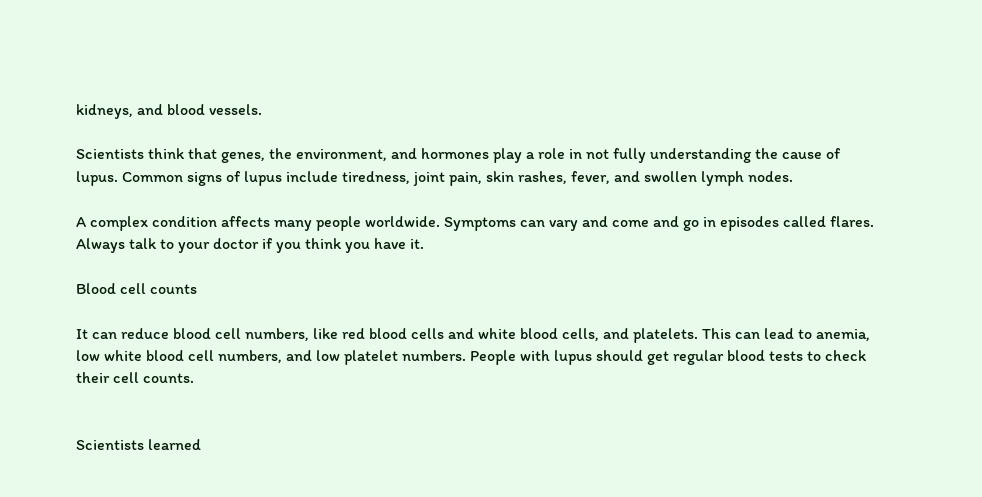kidneys, and blood vessels.

Scientists think that genes, the environment, and hormones play a role in not fully understanding the cause of lupus. Common signs of lupus include tiredness, joint pain, skin rashes, fever, and swollen lymph nodes.

A complex condition affects many people worldwide. Symptoms can vary and come and go in episodes called flares. Always talk to your doctor if you think you have it.

Blood cell counts

It can reduce blood cell numbers, like red blood cells and white blood cells, and platelets. This can lead to anemia, low white blood cell numbers, and low platelet numbers. People with lupus should get regular blood tests to check their cell counts.


Scientists learned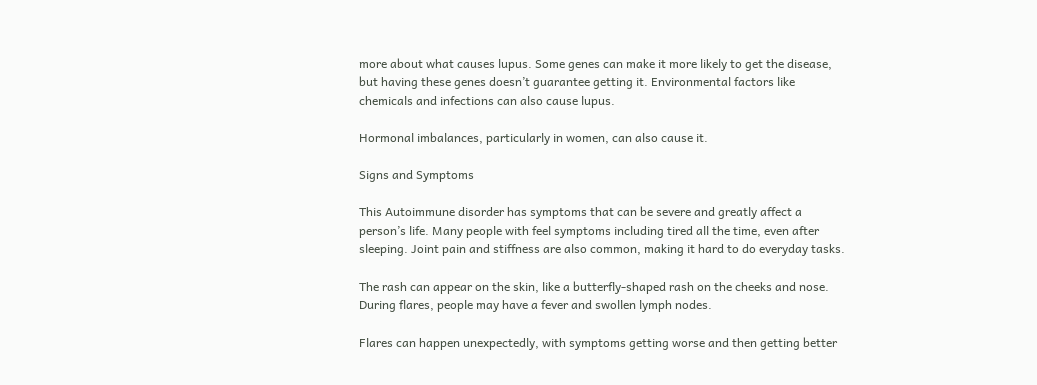more about what causes lupus. Some genes can make it more likely to get the disease, but having these genes doesn’t guarantee getting it. Environmental factors like chemicals and infections can also cause lupus.

Hormonal imbalances, particularly in women, can also cause it.

Signs and Symptoms

This Autoimmune disorder has symptoms that can be severe and greatly affect a person’s life. Many people with feel symptoms including tired all the time, even after sleeping. Joint pain and stiffness are also common, making it hard to do everyday tasks.

The rash can appear on the skin, like a butterfly-shaped rash on the cheeks and nose. During flares, people may have a fever and swollen lymph nodes.

Flares can happen unexpectedly, with symptoms getting worse and then getting better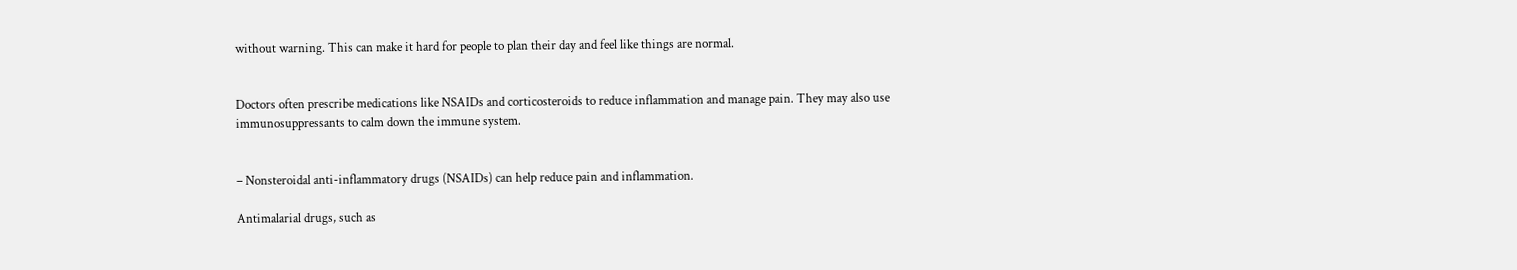without warning. This can make it hard for people to plan their day and feel like things are normal.


Doctors often prescribe medications like NSAIDs and corticosteroids to reduce inflammation and manage pain. They may also use immunosuppressants to calm down the immune system.


– Nonsteroidal anti-inflammatory drugs (NSAIDs) can help reduce pain and inflammation.

Antimalarial drugs, such as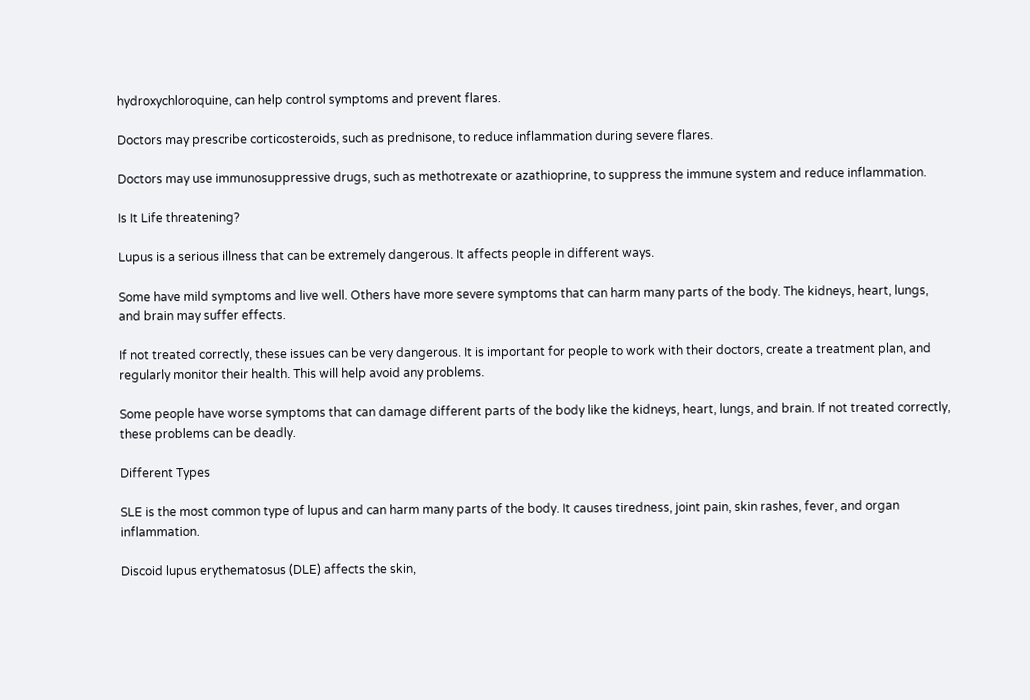hydroxychloroquine, can help control symptoms and prevent flares.

Doctors may prescribe corticosteroids, such as prednisone, to reduce inflammation during severe flares.

Doctors may use immunosuppressive drugs, such as methotrexate or azathioprine, to suppress the immune system and reduce inflammation.

Is It Life threatening?

Lupus is a serious illness that can be extremely dangerous. It affects people in different ways.

Some have mild symptoms and live well. Others have more severe symptoms that can harm many parts of the body. The kidneys, heart, lungs, and brain may suffer effects.

If not treated correctly, these issues can be very dangerous. It is important for people to work with their doctors, create a treatment plan, and regularly monitor their health. This will help avoid any problems.

Some people have worse symptoms that can damage different parts of the body like the kidneys, heart, lungs, and brain. If not treated correctly, these problems can be deadly.

Different Types

SLE is the most common type of lupus and can harm many parts of the body. It causes tiredness, joint pain, skin rashes, fever, and organ inflammation.

Discoid lupus erythematosus (DLE) affects the skin,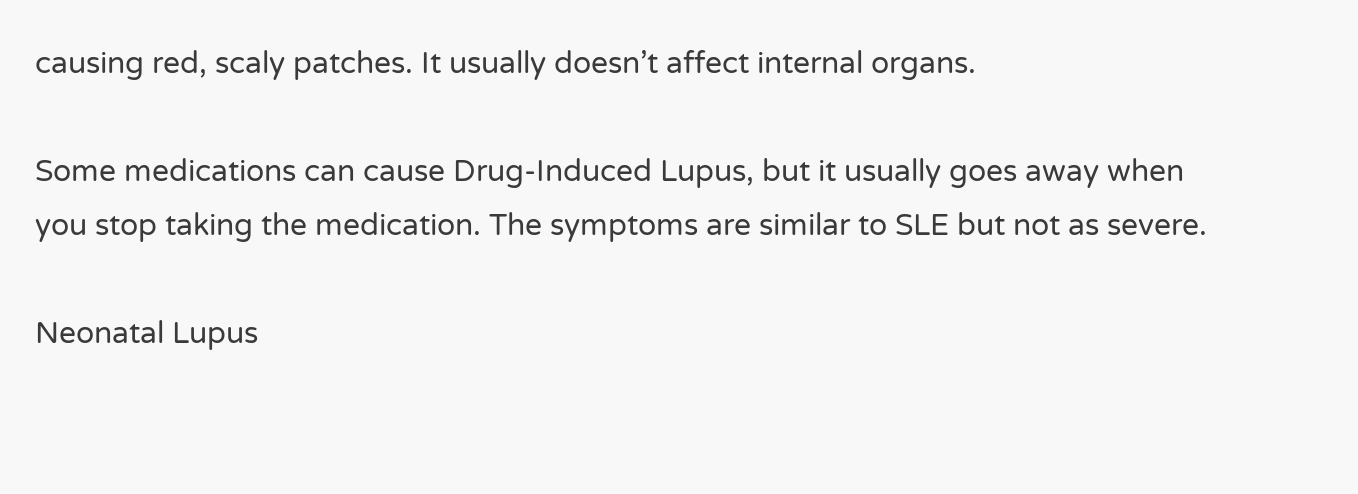causing red, scaly patches. It usually doesn’t affect internal organs.

Some medications can cause Drug-Induced Lupus, but it usually goes away when you stop taking the medication. The symptoms are similar to SLE but not as severe.

Neonatal Lupus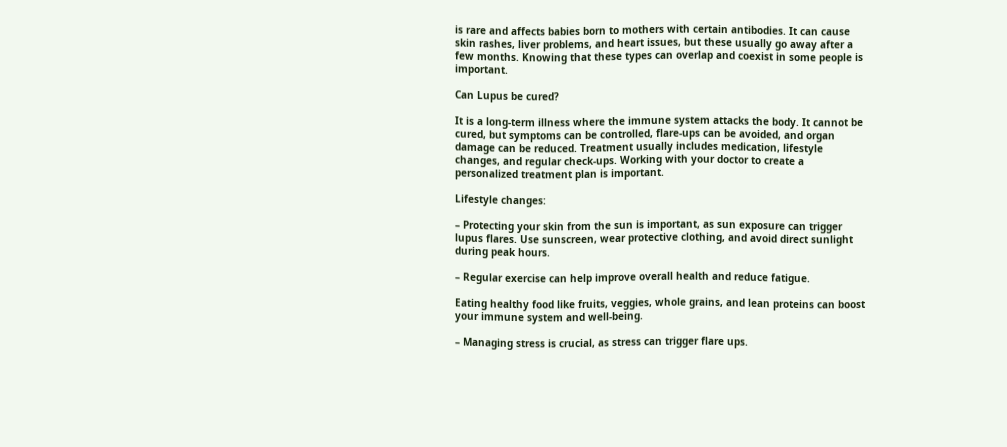is rare and affects babies born to mothers with certain antibodies. It can cause skin rashes, liver problems, and heart issues, but these usually go away after a few months. Knowing that these types can overlap and coexist in some people is important.

Can Lupus be cured?

It is a long-term illness where the immune system attacks the body. It cannot be cured, but symptoms can be controlled, flare-ups can be avoided, and organ damage can be reduced. Treatment usually includes medication, lifestyle changes, and regular check-ups. Working with your doctor to create a personalized treatment plan is important.

Lifestyle changes:

– Protecting your skin from the sun is important, as sun exposure can trigger lupus flares. Use sunscreen, wear protective clothing, and avoid direct sunlight during peak hours.

– Regular exercise can help improve overall health and reduce fatigue.

Eating healthy food like fruits, veggies, whole grains, and lean proteins can boost your immune system and well-being.

– Managing stress is crucial, as stress can trigger flare ups.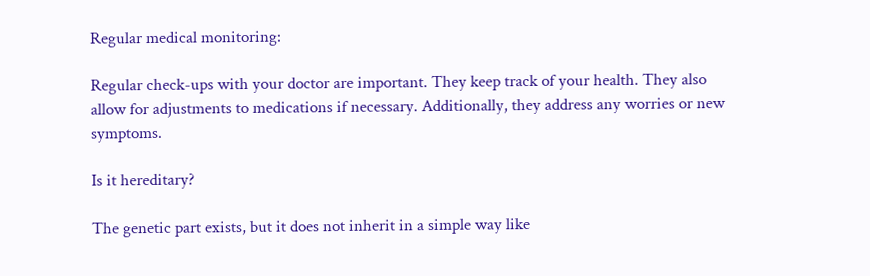Regular medical monitoring:

Regular check-ups with your doctor are important. They keep track of your health. They also allow for adjustments to medications if necessary. Additionally, they address any worries or new symptoms.

Is it hereditary?

The genetic part exists, but it does not inherit in a simple way like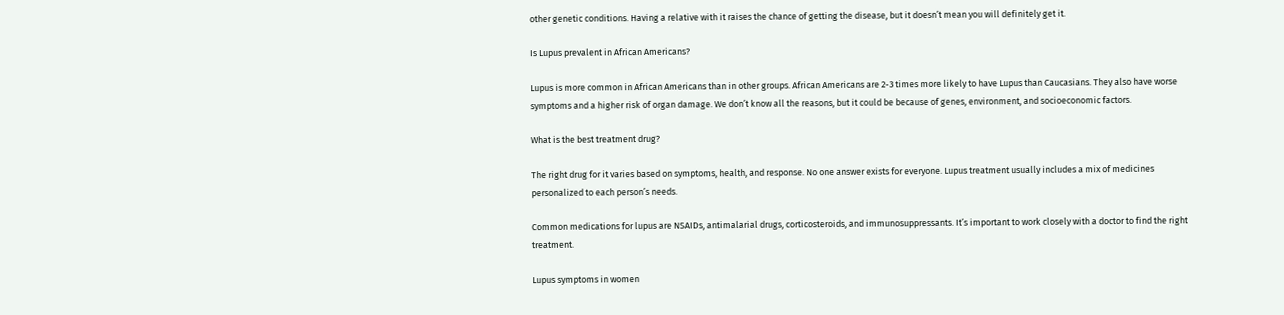other genetic conditions. Having a relative with it raises the chance of getting the disease, but it doesn’t mean you will definitely get it.

Is Lupus prevalent in African Americans?

Lupus is more common in African Americans than in other groups. African Americans are 2-3 times more likely to have Lupus than Caucasians. They also have worse symptoms and a higher risk of organ damage. We don’t know all the reasons, but it could be because of genes, environment, and socioeconomic factors.

What is the best treatment drug?

The right drug for it varies based on symptoms, health, and response. No one answer exists for everyone. Lupus treatment usually includes a mix of medicines personalized to each person’s needs.

Common medications for lupus are NSAIDs, antimalarial drugs, corticosteroids, and immunosuppressants. It’s important to work closely with a doctor to find the right treatment.

Lupus symptoms in women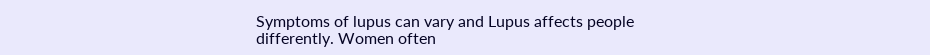Symptoms of lupus can vary and Lupus affects people differently. Women often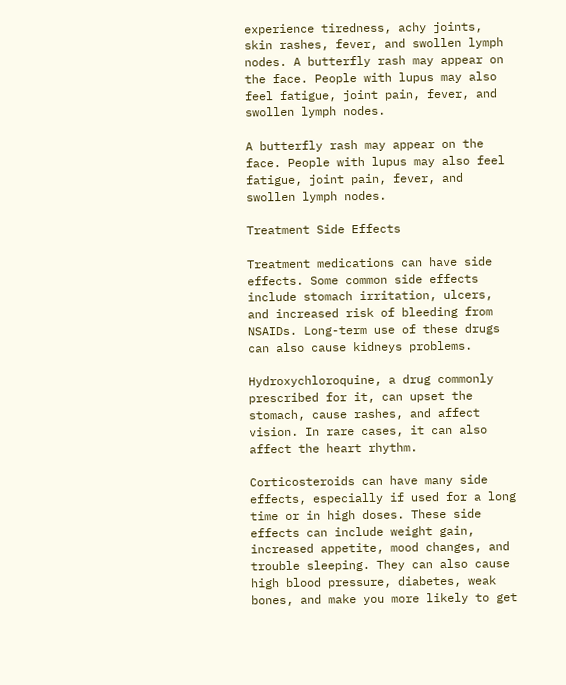experience tiredness, achy joints, skin rashes, fever, and swollen lymph nodes. A butterfly rash may appear on the face. People with lupus may also feel fatigue, joint pain, fever, and swollen lymph nodes.

A butterfly rash may appear on the face. People with lupus may also feel fatigue, joint pain, fever, and swollen lymph nodes.

Treatment Side Effects

Treatment medications can have side effects. Some common side effects include stomach irritation, ulcers, and increased risk of bleeding from NSAIDs. Long-term use of these drugs can also cause kidneys problems.

Hydroxychloroquine, a drug commonly prescribed for it, can upset the stomach, cause rashes, and affect vision. In rare cases, it can also affect the heart rhythm.

Corticosteroids can have many side effects, especially if used for a long time or in high doses. These side effects can include weight gain, increased appetite, mood changes, and trouble sleeping. They can also cause high blood pressure, diabetes, weak bones, and make you more likely to get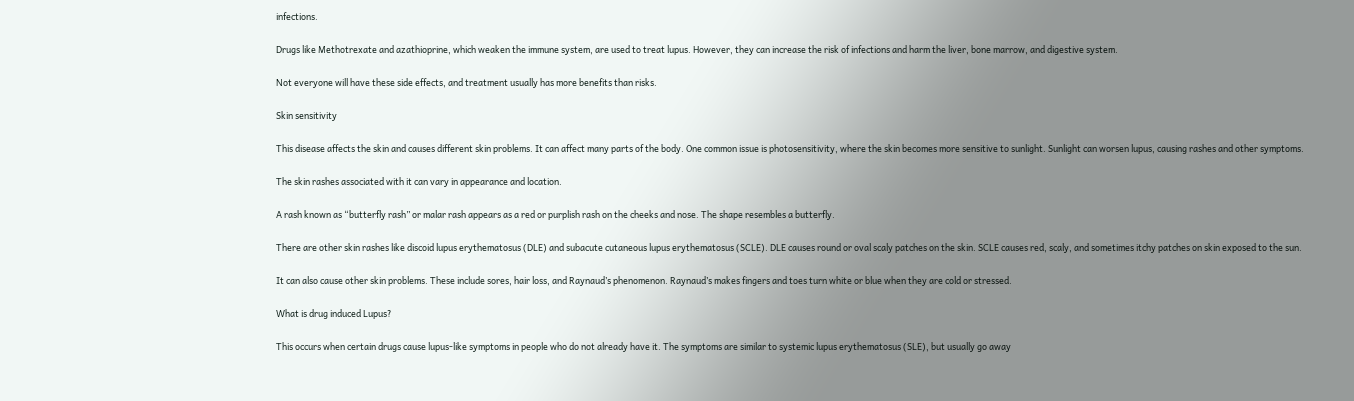infections.

Drugs like Methotrexate and azathioprine, which weaken the immune system, are used to treat lupus. However, they can increase the risk of infections and harm the liver, bone marrow, and digestive system.

Not everyone will have these side effects, and treatment usually has more benefits than risks.

Skin sensitivity

This disease affects the skin and causes different skin problems. It can affect many parts of the body. One common issue is photosensitivity, where the skin becomes more sensitive to sunlight. Sunlight can worsen lupus, causing rashes and other symptoms.

The skin rashes associated with it can vary in appearance and location.

A rash known as “butterfly rash” or malar rash appears as a red or purplish rash on the cheeks and nose. The shape resembles a butterfly.

There are other skin rashes like discoid lupus erythematosus (DLE) and subacute cutaneous lupus erythematosus (SCLE). DLE causes round or oval scaly patches on the skin. SCLE causes red, scaly, and sometimes itchy patches on skin exposed to the sun.

It can also cause other skin problems. These include sores, hair loss, and Raynaud’s phenomenon. Raynaud’s makes fingers and toes turn white or blue when they are cold or stressed.

What is drug induced Lupus?

This occurs when certain drugs cause lupus-like symptoms in people who do not already have it. The symptoms are similar to systemic lupus erythematosus (SLE), but usually go away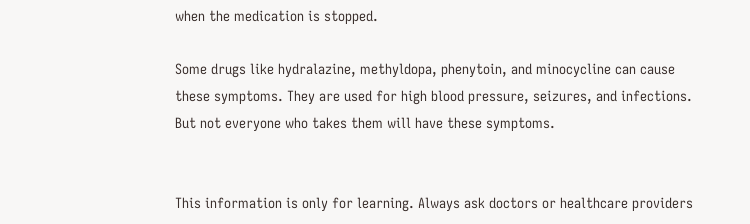when the medication is stopped.

Some drugs like hydralazine, methyldopa, phenytoin, and minocycline can cause these symptoms. They are used for high blood pressure, seizures, and infections. But not everyone who takes them will have these symptoms.


This information is only for learning. Always ask doctors or healthcare providers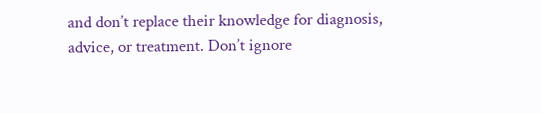and don’t replace their knowledge for diagnosis, advice, or treatment. Don’t ignore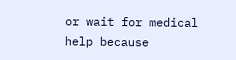or wait for medical help because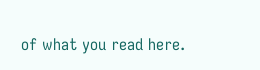of what you read here.